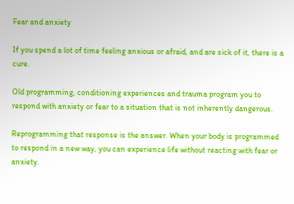Fear and anxiety

If you spend a lot of time feeling anxious or afraid, and are sick of it, there is a cure.

Old programming, conditioning experiences and trauma program you to respond with anxiety or fear to a situation that is not inherently dangerous.

Reprogramming that response is the answer. When your body is programmed to respond in a new way, you can experience life without reacting with fear or anxiety.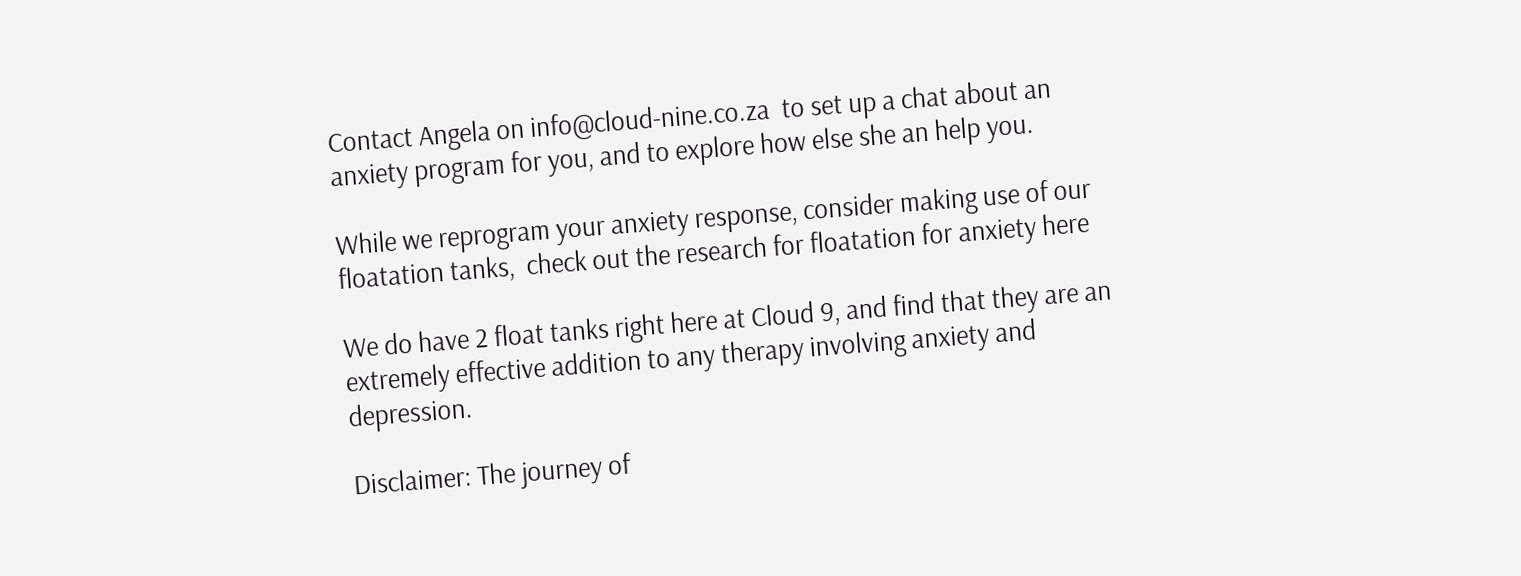Contact Angela on info@cloud-nine.co.za  to set up a chat about an anxiety program for you, and to explore how else she an help you.

While we reprogram your anxiety response, consider making use of our floatation tanks,  check out the research for floatation for anxiety here

We do have 2 float tanks right here at Cloud 9, and find that they are an extremely effective addition to any therapy involving anxiety and depression.

Disclaimer: The journey of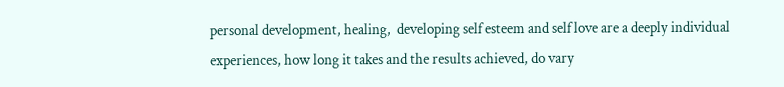personal development, healing,  developing self esteem and self love are a deeply individual experiences, how long it takes and the results achieved, do vary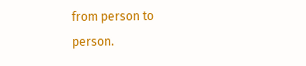from person to person.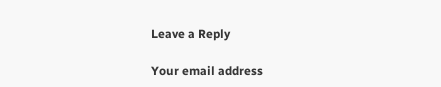Leave a Reply

Your email address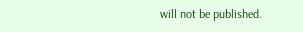will not be published.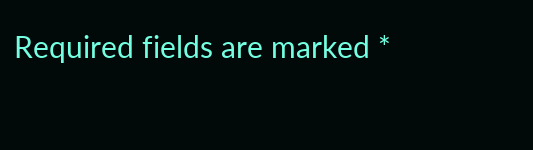Required fields are marked *